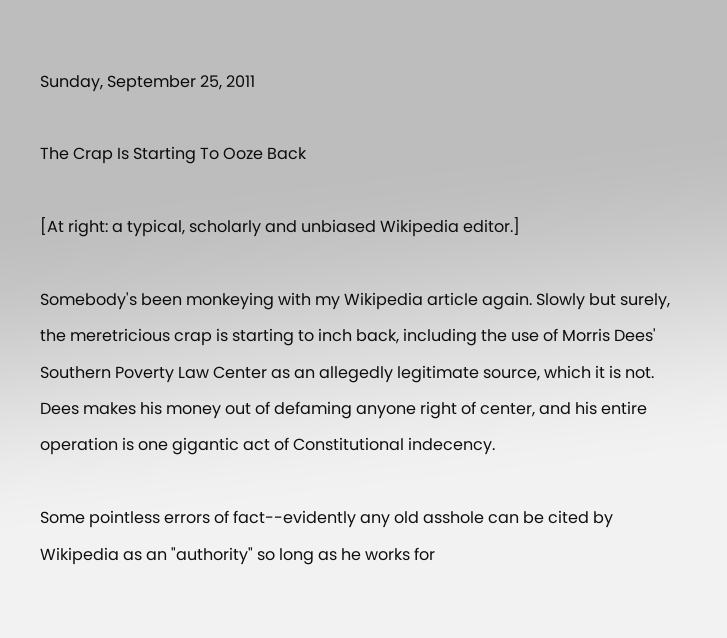Sunday, September 25, 2011

The Crap Is Starting To Ooze Back

[At right: a typical, scholarly and unbiased Wikipedia editor.]

Somebody's been monkeying with my Wikipedia article again. Slowly but surely, the meretricious crap is starting to inch back, including the use of Morris Dees' Southern Poverty Law Center as an allegedly legitimate source, which it is not. Dees makes his money out of defaming anyone right of center, and his entire operation is one gigantic act of Constitutional indecency.

Some pointless errors of fact--evidently any old asshole can be cited by Wikipedia as an "authority" so long as he works for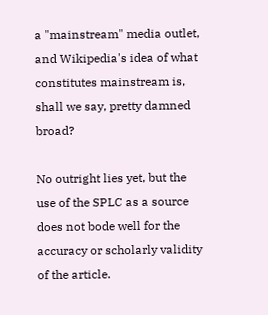a "mainstream" media outlet, and Wikipedia's idea of what constitutes mainstream is, shall we say, pretty damned broad?

No outright lies yet, but the use of the SPLC as a source does not bode well for the accuracy or scholarly validity of the article.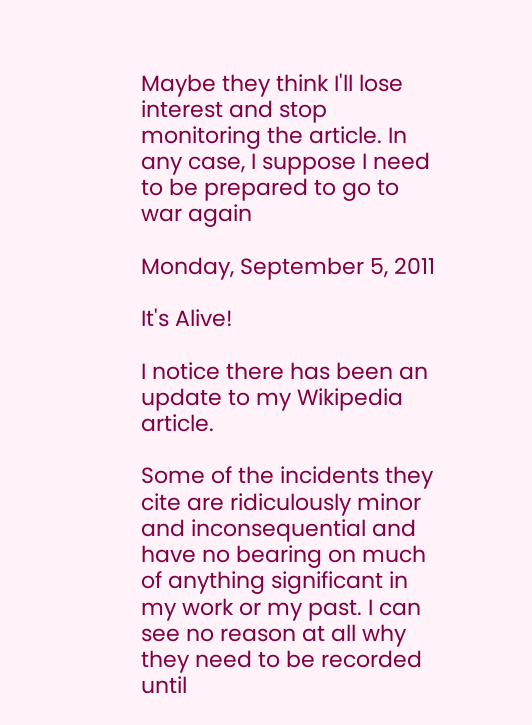Maybe they think I'll lose interest and stop monitoring the article. In any case, I suppose I need to be prepared to go to war again

Monday, September 5, 2011

It's Alive!

I notice there has been an update to my Wikipedia article.

Some of the incidents they cite are ridiculously minor and inconsequential and have no bearing on much of anything significant in my work or my past. I can see no reason at all why they need to be recorded until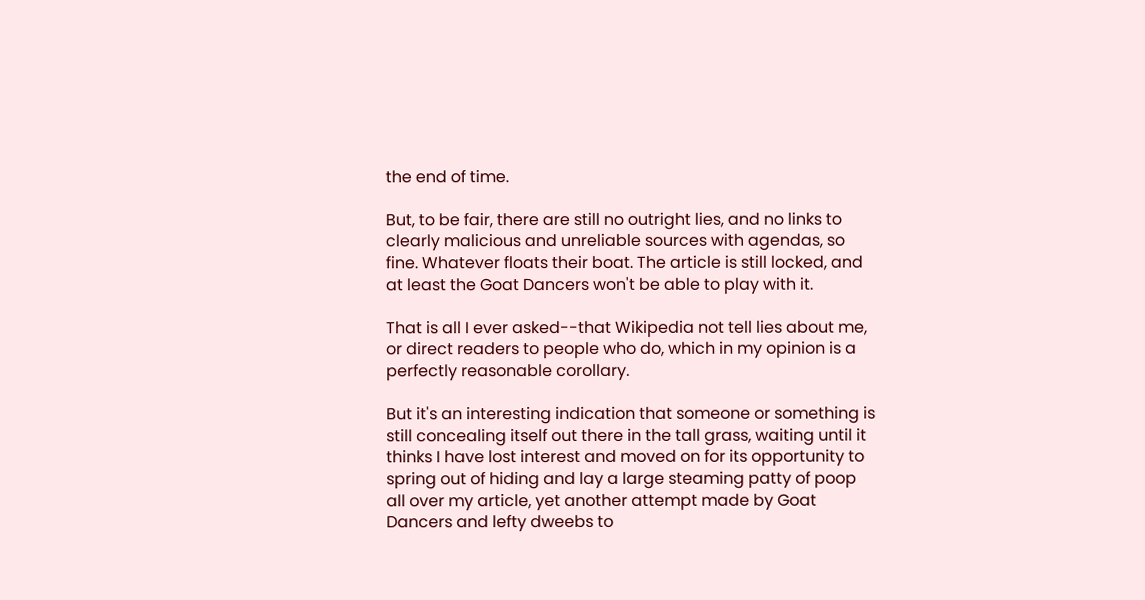the end of time.

But, to be fair, there are still no outright lies, and no links to clearly malicious and unreliable sources with agendas, so fine. Whatever floats their boat. The article is still locked, and at least the Goat Dancers won't be able to play with it.

That is all I ever asked--that Wikipedia not tell lies about me, or direct readers to people who do, which in my opinion is a perfectly reasonable corollary.

But it's an interesting indication that someone or something is still concealing itself out there in the tall grass, waiting until it thinks I have lost interest and moved on for its opportunity to spring out of hiding and lay a large steaming patty of poop all over my article, yet another attempt made by Goat Dancers and lefty dweebs to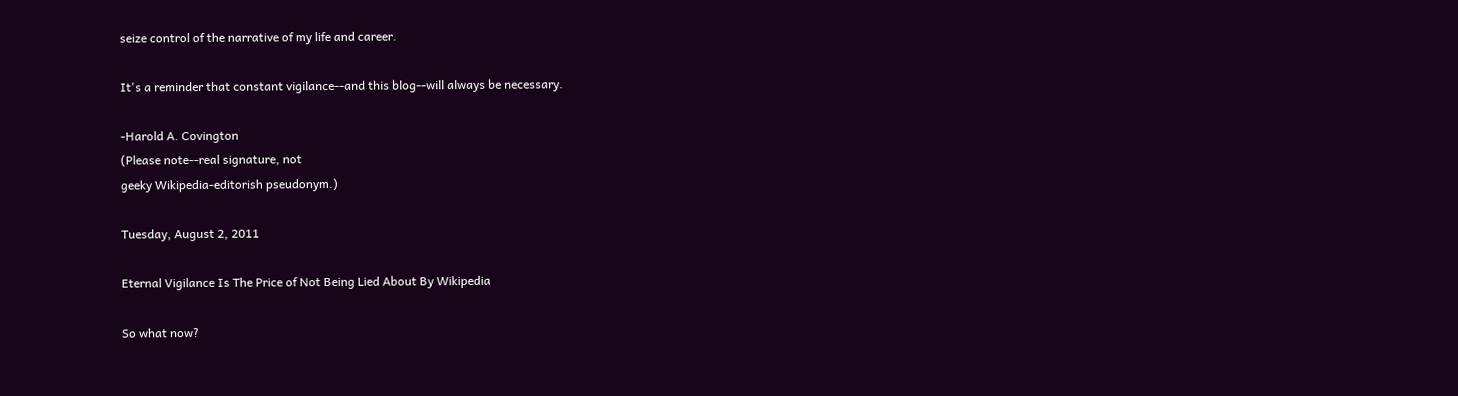seize control of the narrative of my life and career.

It's a reminder that constant vigilance--and this blog--will always be necessary.

-Harold A. Covington
(Please note--real signature, not
geeky Wikipedia-editorish pseudonym.)

Tuesday, August 2, 2011

Eternal Vigilance Is The Price of Not Being Lied About By Wikipedia

So what now?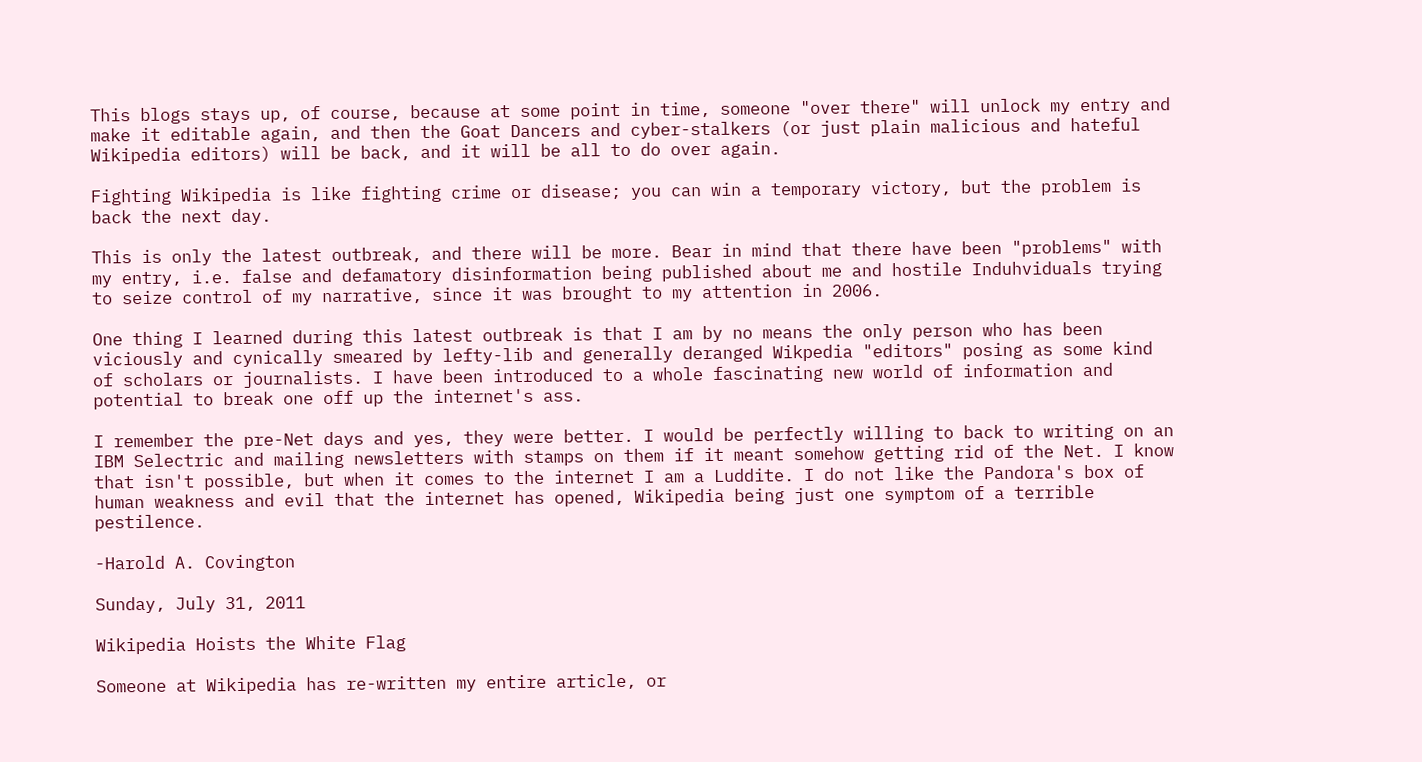This blogs stays up, of course, because at some point in time, someone "over there" will unlock my entry and make it editable again, and then the Goat Dancers and cyber-stalkers (or just plain malicious and hateful Wikipedia editors) will be back, and it will be all to do over again.

Fighting Wikipedia is like fighting crime or disease; you can win a temporary victory, but the problem is back the next day.

This is only the latest outbreak, and there will be more. Bear in mind that there have been "problems" with my entry, i.e. false and defamatory disinformation being published about me and hostile Induhviduals trying to seize control of my narrative, since it was brought to my attention in 2006.

One thing I learned during this latest outbreak is that I am by no means the only person who has been viciously and cynically smeared by lefty-lib and generally deranged Wikpedia "editors" posing as some kind of scholars or journalists. I have been introduced to a whole fascinating new world of information and potential to break one off up the internet's ass.

I remember the pre-Net days and yes, they were better. I would be perfectly willing to back to writing on an IBM Selectric and mailing newsletters with stamps on them if it meant somehow getting rid of the Net. I know that isn't possible, but when it comes to the internet I am a Luddite. I do not like the Pandora's box of human weakness and evil that the internet has opened, Wikipedia being just one symptom of a terrible pestilence.

-Harold A. Covington

Sunday, July 31, 2011

Wikipedia Hoists the White Flag

Someone at Wikipedia has re-written my entire article, or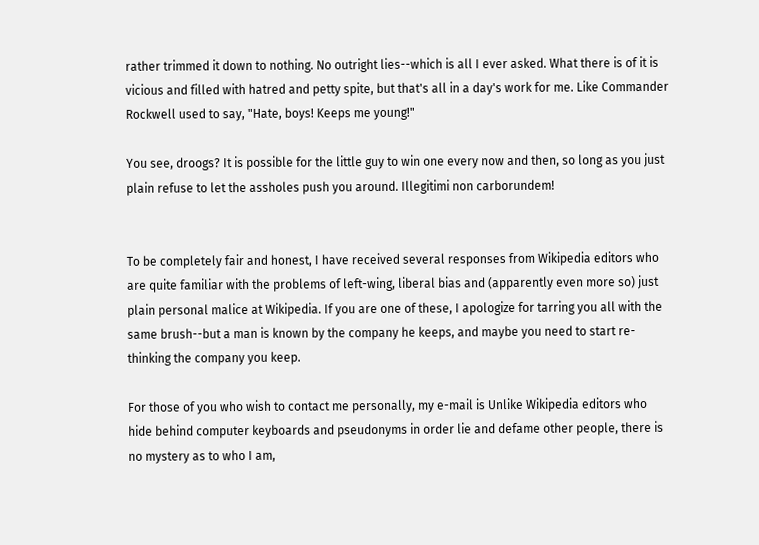rather trimmed it down to nothing. No outright lies--which is all I ever asked. What there is of it is vicious and filled with hatred and petty spite, but that's all in a day's work for me. Like Commander Rockwell used to say, "Hate, boys! Keeps me young!"

You see, droogs? It is possible for the little guy to win one every now and then, so long as you just plain refuse to let the assholes push you around. Illegitimi non carborundem!


To be completely fair and honest, I have received several responses from Wikipedia editors who are quite familiar with the problems of left-wing, liberal bias and (apparently even more so) just plain personal malice at Wikipedia. If you are one of these, I apologize for tarring you all with the same brush--but a man is known by the company he keeps, and maybe you need to start re-thinking the company you keep.

For those of you who wish to contact me personally, my e-mail is Unlike Wikipedia editors who hide behind computer keyboards and pseudonyms in order lie and defame other people, there is no mystery as to who I am,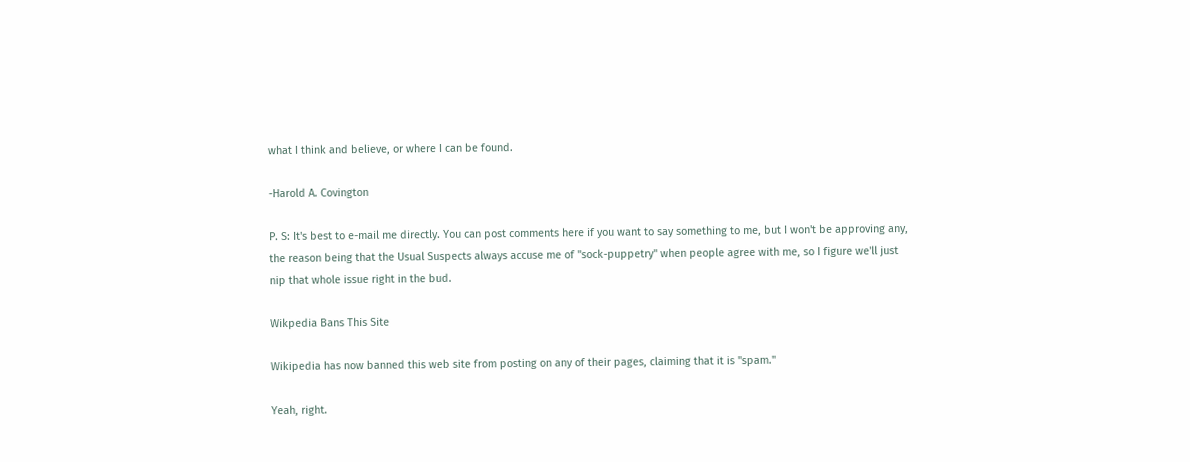what I think and believe, or where I can be found.

-Harold A. Covington

P. S: It's best to e-mail me directly. You can post comments here if you want to say something to me, but I won't be approving any, the reason being that the Usual Suspects always accuse me of "sock-puppetry" when people agree with me, so I figure we'll just nip that whole issue right in the bud.

Wikpedia Bans This Site

Wikipedia has now banned this web site from posting on any of their pages, claiming that it is "spam."

Yeah, right.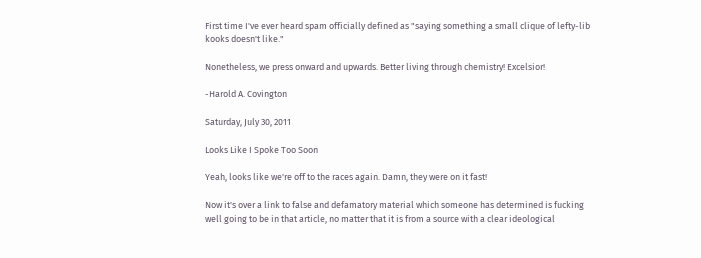First time I've ever heard spam officially defined as "saying something a small clique of lefty-lib kooks doesn't like."

Nonetheless, we press onward and upwards. Better living through chemistry! Excelsior!

-Harold A. Covington

Saturday, July 30, 2011

Looks Like I Spoke Too Soon

Yeah, looks like we're off to the races again. Damn, they were on it fast!

Now it's over a link to false and defamatory material which someone has determined is fucking well going to be in that article, no matter that it is from a source with a clear ideological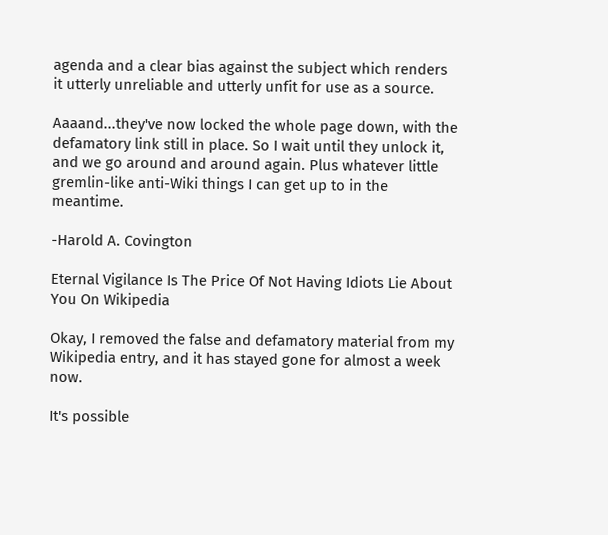agenda and a clear bias against the subject which renders it utterly unreliable and utterly unfit for use as a source.

Aaaand...they've now locked the whole page down, with the defamatory link still in place. So I wait until they unlock it, and we go around and around again. Plus whatever little gremlin-like anti-Wiki things I can get up to in the meantime.

-Harold A. Covington

Eternal Vigilance Is The Price Of Not Having Idiots Lie About You On Wikipedia

Okay, I removed the false and defamatory material from my Wikipedia entry, and it has stayed gone for almost a week now.

It's possible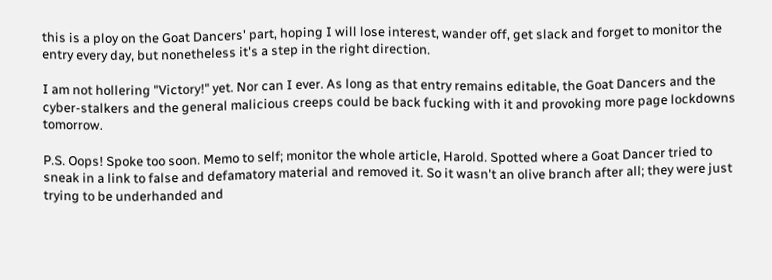this is a ploy on the Goat Dancers' part, hoping I will lose interest, wander off, get slack and forget to monitor the entry every day, but nonetheless it's a step in the right direction.

I am not hollering "Victory!" yet. Nor can I ever. As long as that entry remains editable, the Goat Dancers and the cyber-stalkers and the general malicious creeps could be back fucking with it and provoking more page lockdowns tomorrow.

P.S. Oops! Spoke too soon. Memo to self; monitor the whole article, Harold. Spotted where a Goat Dancer tried to sneak in a link to false and defamatory material and removed it. So it wasn't an olive branch after all; they were just trying to be underhanded and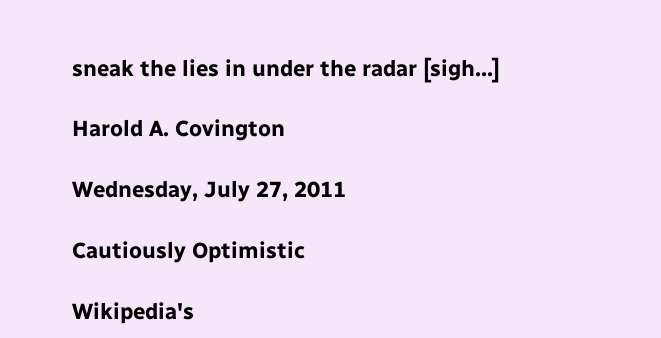sneak the lies in under the radar [sigh...]

Harold A. Covington

Wednesday, July 27, 2011

Cautiously Optimistic

Wikipedia's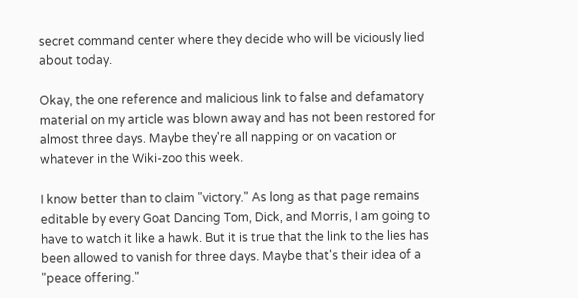secret command center where they decide who will be viciously lied about today.

Okay, the one reference and malicious link to false and defamatory material on my article was blown away and has not been restored for almost three days. Maybe they're all napping or on vacation or whatever in the Wiki-zoo this week.

I know better than to claim "victory." As long as that page remains editable by every Goat Dancing Tom, Dick, and Morris, I am going to have to watch it like a hawk. But it is true that the link to the lies has been allowed to vanish for three days. Maybe that's their idea of a "peace offering."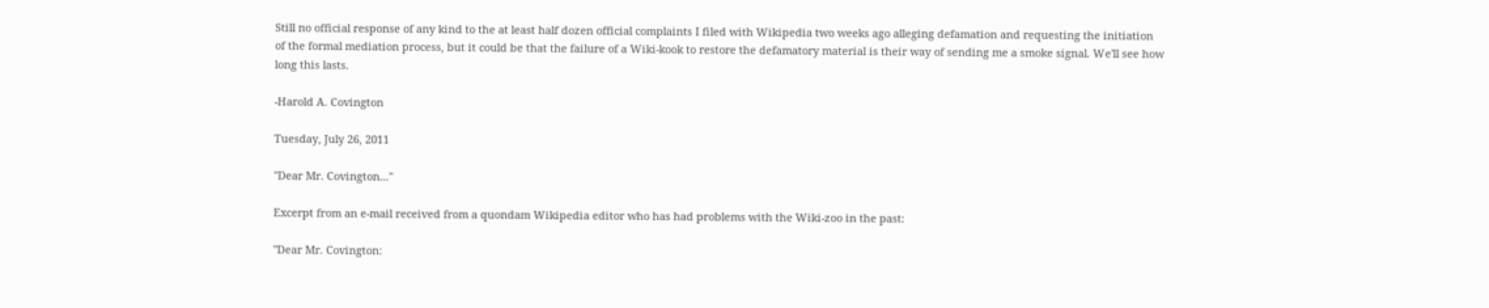Still no official response of any kind to the at least half dozen official complaints I filed with Wikipedia two weeks ago alleging defamation and requesting the initiation of the formal mediation process, but it could be that the failure of a Wiki-kook to restore the defamatory material is their way of sending me a smoke signal. We'll see how long this lasts.

-Harold A. Covington

Tuesday, July 26, 2011

"Dear Mr. Covington..."

Excerpt from an e-mail received from a quondam Wikipedia editor who has had problems with the Wiki-zoo in the past:

"Dear Mr. Covington: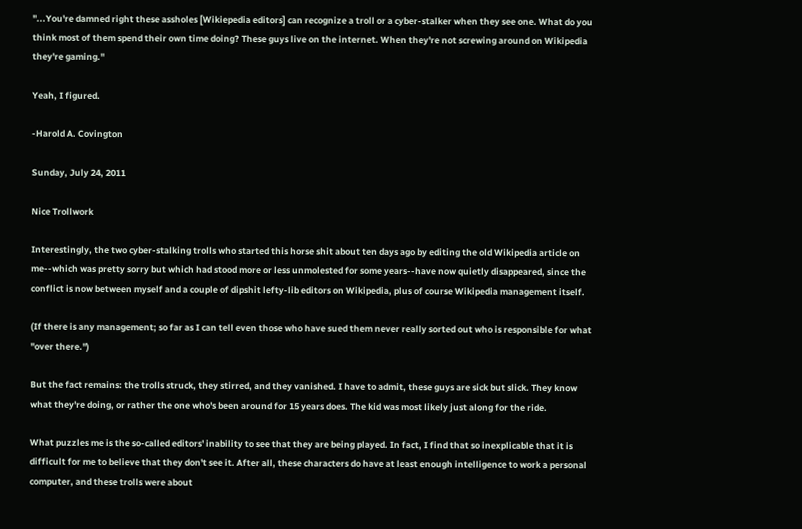"...You're damned right these assholes [Wikiepedia editors] can recognize a troll or a cyber-stalker when they see one. What do you think most of them spend their own time doing? These guys live on the internet. When they're not screwing around on Wikipedia they're gaming."

Yeah, I figured.

-Harold A. Covington

Sunday, July 24, 2011

Nice Trollwork

Interestingly, the two cyber-stalking trolls who started this horse shit about ten days ago by editing the old Wikipedia article on me--which was pretty sorry but which had stood more or less unmolested for some years--have now quietly disappeared, since the conflict is now between myself and a couple of dipshit lefty-lib editors on Wikipedia, plus of course Wikipedia management itself.

(If there is any management; so far as I can tell even those who have sued them never really sorted out who is responsible for what "over there.")

But the fact remains: the trolls struck, they stirred, and they vanished. I have to admit, these guys are sick but slick. They know what they're doing, or rather the one who's been around for 15 years does. The kid was most likely just along for the ride.

What puzzles me is the so-called editors' inability to see that they are being played. In fact, I find that so inexplicable that it is difficult for me to believe that they don't see it. After all, these characters do have at least enough intelligence to work a personal computer, and these trolls were about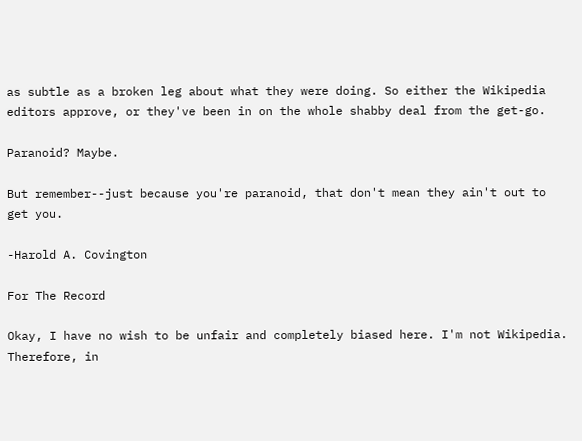as subtle as a broken leg about what they were doing. So either the Wikipedia editors approve, or they've been in on the whole shabby deal from the get-go.

Paranoid? Maybe.

But remember--just because you're paranoid, that don't mean they ain't out to get you.

-Harold A. Covington

For The Record

Okay, I have no wish to be unfair and completely biased here. I'm not Wikipedia. Therefore, in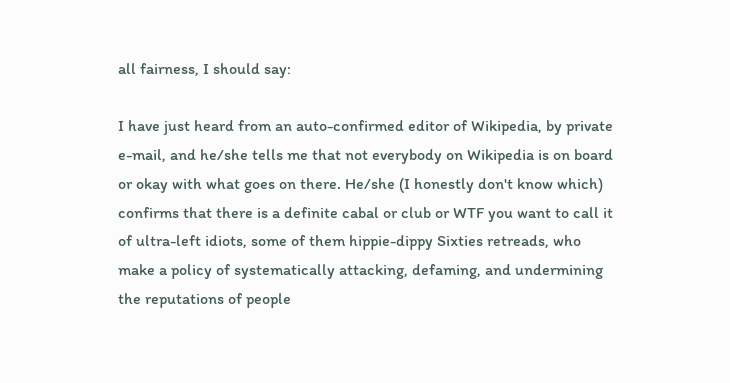all fairness, I should say:

I have just heard from an auto-confirmed editor of Wikipedia, by private e-mail, and he/she tells me that not everybody on Wikipedia is on board or okay with what goes on there. He/she (I honestly don't know which) confirms that there is a definite cabal or club or WTF you want to call it of ultra-left idiots, some of them hippie-dippy Sixties retreads, who make a policy of systematically attacking, defaming, and undermining the reputations of people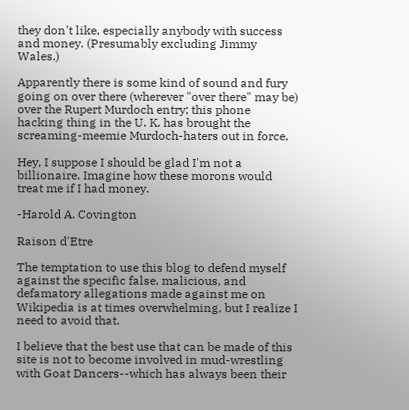they don't like, especially anybody with success and money. (Presumably excluding Jimmy Wales.)

Apparently there is some kind of sound and fury going on over there (wherever "over there" may be) over the Rupert Murdoch entry; this phone hacking thing in the U. K. has brought the screaming-meemie Murdoch-haters out in force.

Hey, I suppose I should be glad I'm not a billionaire. Imagine how these morons would treat me if I had money.

-Harold A. Covington

Raison d'Etre

The temptation to use this blog to defend myself against the specific false, malicious, and defamatory allegations made against me on Wikipedia is at times overwhelming, but I realize I need to avoid that.

I believe that the best use that can be made of this site is not to become involved in mud-wrestling with Goat Dancers--which has always been their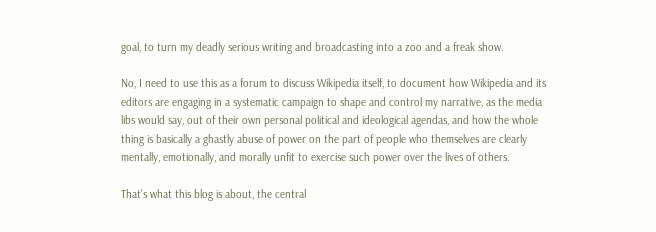goal, to turn my deadly serious writing and broadcasting into a zoo and a freak show.

No, I need to use this as a forum to discuss Wikipedia itself, to document how Wikipedia and its editors are engaging in a systematic campaign to shape and control my narrative, as the media libs would say, out of their own personal political and ideological agendas, and how the whole thing is basically a ghastly abuse of power on the part of people who themselves are clearly mentally, emotionally, and morally unfit to exercise such power over the lives of others.

That's what this blog is about, the central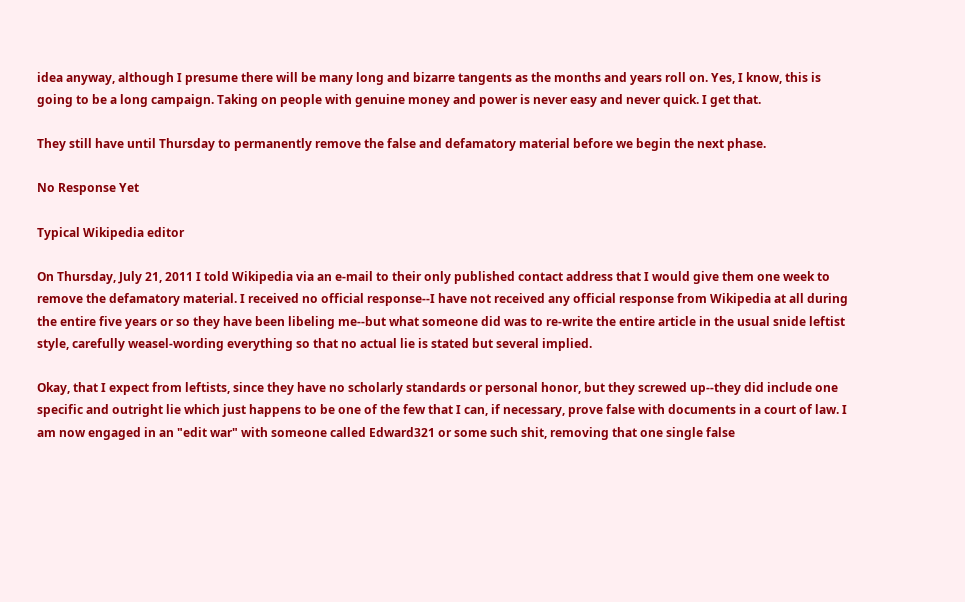idea anyway, although I presume there will be many long and bizarre tangents as the months and years roll on. Yes, I know, this is going to be a long campaign. Taking on people with genuine money and power is never easy and never quick. I get that.

They still have until Thursday to permanently remove the false and defamatory material before we begin the next phase.

No Response Yet

Typical Wikipedia editor

On Thursday, July 21, 2011 I told Wikipedia via an e-mail to their only published contact address that I would give them one week to remove the defamatory material. I received no official response--I have not received any official response from Wikipedia at all during the entire five years or so they have been libeling me--but what someone did was to re-write the entire article in the usual snide leftist style, carefully weasel-wording everything so that no actual lie is stated but several implied.

Okay, that I expect from leftists, since they have no scholarly standards or personal honor, but they screwed up--they did include one specific and outright lie which just happens to be one of the few that I can, if necessary, prove false with documents in a court of law. I am now engaged in an "edit war" with someone called Edward321 or some such shit, removing that one single false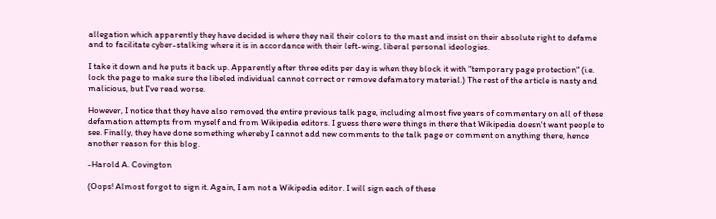allegation which apparently they have decided is where they nail their colors to the mast and insist on their absolute right to defame and to facilitate cyber-stalking where it is in accordance with their left-wing, liberal personal ideologies.

I take it down and he puts it back up. Apparently after three edits per day is when they block it with "temporary page protection" (i.e. lock the page to make sure the libeled individual cannot correct or remove defamatory material.) The rest of the article is nasty and malicious, but I've read worse.

However, I notice that they have also removed the entire previous talk page, including almost five years of commentary on all of these defamation attempts from myself and from Wikipedia editors. I guess there were things in there that Wikipedia doesn't want people to see. Finally, they have done something whereby I cannot add new comments to the talk page or comment on anything there, hence another reason for this blog.

-Harold A. Covington

(Oops! Almost forgot to sign it. Again, I am not a Wikipedia editor. I will sign each of these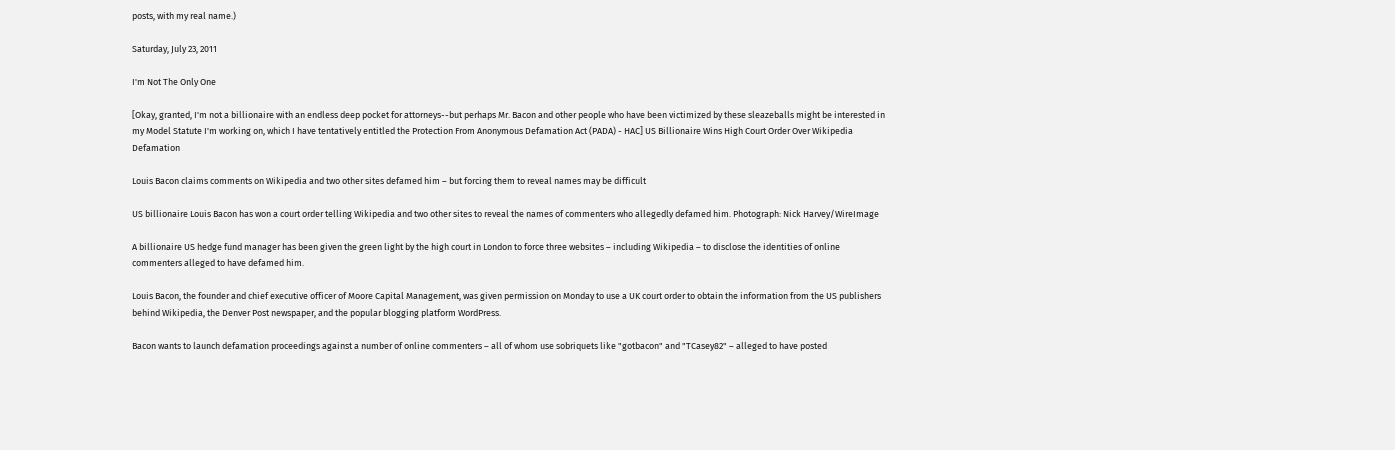posts, with my real name.)

Saturday, July 23, 2011

I'm Not The Only One

[Okay, granted, I'm not a billionaire with an endless deep pocket for attorneys--but perhaps Mr. Bacon and other people who have been victimized by these sleazeballs might be interested in my Model Statute I'm working on, which I have tentatively entitled the Protection From Anonymous Defamation Act (PADA) - HAC] US Billionaire Wins High Court Order Over Wikipedia Defamation

Louis Bacon claims comments on Wikipedia and two other sites defamed him – but forcing them to reveal names may be difficult

US billionaire Louis Bacon has won a court order telling Wikipedia and two other sites to reveal the names of commenters who allegedly defamed him. Photograph: Nick Harvey/WireImage

A billionaire US hedge fund manager has been given the green light by the high court in London to force three websites – including Wikipedia – to disclose the identities of online commenters alleged to have defamed him.

Louis Bacon, the founder and chief executive officer of Moore Capital Management, was given permission on Monday to use a UK court order to obtain the information from the US publishers behind Wikipedia, the Denver Post newspaper, and the popular blogging platform WordPress.

Bacon wants to launch defamation proceedings against a number of online commenters – all of whom use sobriquets like "gotbacon" and "TCasey82" – alleged to have posted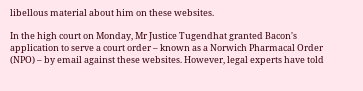libellous material about him on these websites.

In the high court on Monday, Mr Justice Tugendhat granted Bacon's application to serve a court order – known as a Norwich Pharmacal Order (NPO) – by email against these websites. However, legal experts have told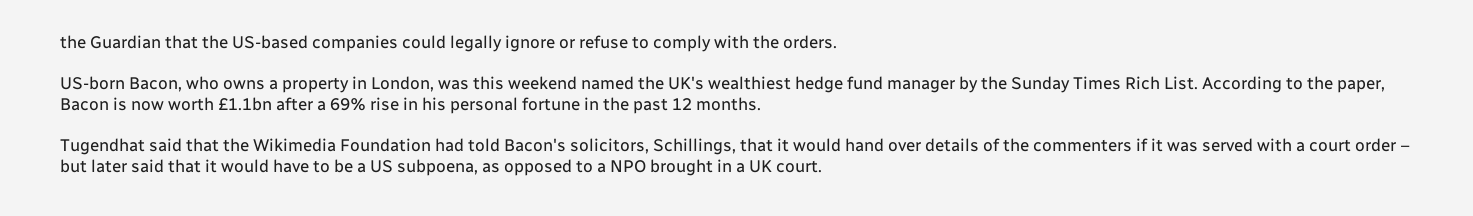the Guardian that the US-based companies could legally ignore or refuse to comply with the orders.

US-born Bacon, who owns a property in London, was this weekend named the UK's wealthiest hedge fund manager by the Sunday Times Rich List. According to the paper, Bacon is now worth £1.1bn after a 69% rise in his personal fortune in the past 12 months.

Tugendhat said that the Wikimedia Foundation had told Bacon's solicitors, Schillings, that it would hand over details of the commenters if it was served with a court order – but later said that it would have to be a US subpoena, as opposed to a NPO brought in a UK court.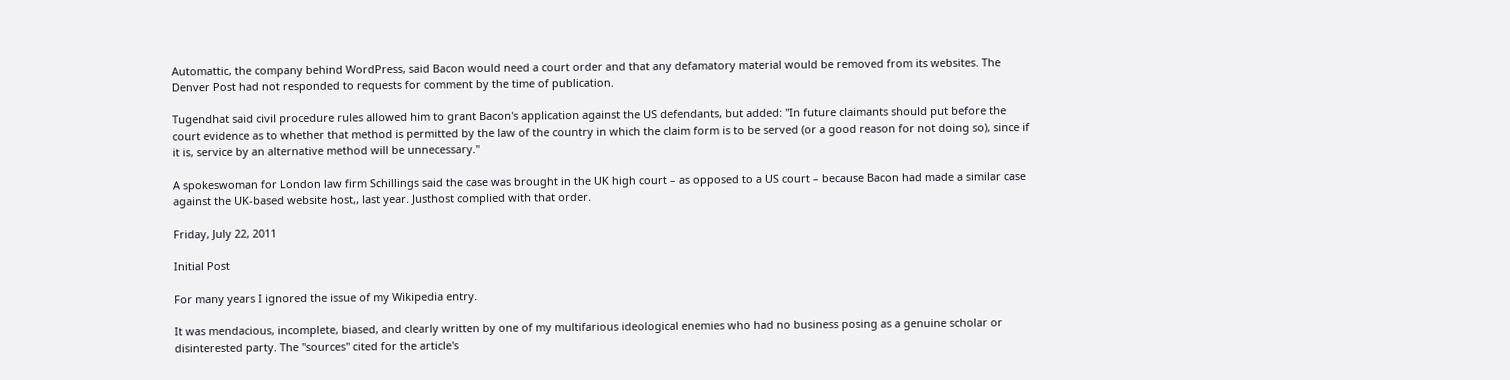Automattic, the company behind WordPress, said Bacon would need a court order and that any defamatory material would be removed from its websites. The Denver Post had not responded to requests for comment by the time of publication.

Tugendhat said civil procedure rules allowed him to grant Bacon's application against the US defendants, but added: "In future claimants should put before the court evidence as to whether that method is permitted by the law of the country in which the claim form is to be served (or a good reason for not doing so), since if it is, service by an alternative method will be unnecessary."

A spokeswoman for London law firm Schillings said the case was brought in the UK high court – as opposed to a US court – because Bacon had made a similar case against the UK-based website host,, last year. Justhost complied with that order.

Friday, July 22, 2011

Initial Post

For many years I ignored the issue of my Wikipedia entry.

It was mendacious, incomplete, biased, and clearly written by one of my multifarious ideological enemies who had no business posing as a genuine scholar or disinterested party. The "sources" cited for the article's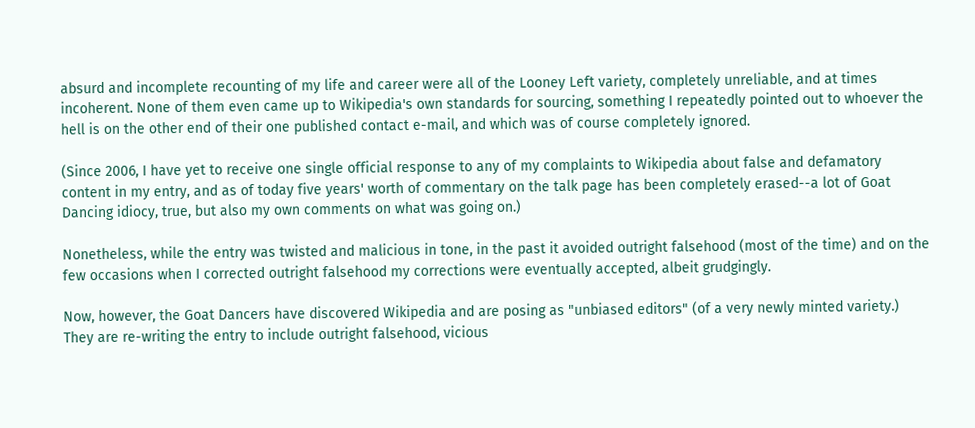absurd and incomplete recounting of my life and career were all of the Looney Left variety, completely unreliable, and at times incoherent. None of them even came up to Wikipedia's own standards for sourcing, something I repeatedly pointed out to whoever the hell is on the other end of their one published contact e-mail, and which was of course completely ignored.

(Since 2006, I have yet to receive one single official response to any of my complaints to Wikipedia about false and defamatory content in my entry, and as of today five years' worth of commentary on the talk page has been completely erased--a lot of Goat Dancing idiocy, true, but also my own comments on what was going on.)

Nonetheless, while the entry was twisted and malicious in tone, in the past it avoided outright falsehood (most of the time) and on the few occasions when I corrected outright falsehood my corrections were eventually accepted, albeit grudgingly.

Now, however, the Goat Dancers have discovered Wikipedia and are posing as "unbiased editors" (of a very newly minted variety.) They are re-writing the entry to include outright falsehood, vicious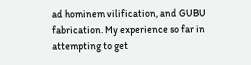ad hominem vilification, and GUBU fabrication. My experience so far in attempting to get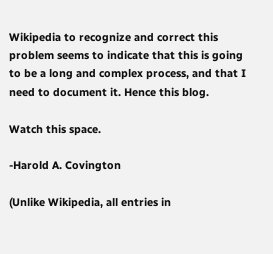Wikipedia to recognize and correct this problem seems to indicate that this is going to be a long and complex process, and that I need to document it. Hence this blog.

Watch this space.

-Harold A. Covington

(Unlike Wikipedia, all entries in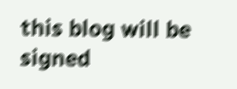this blog will be signed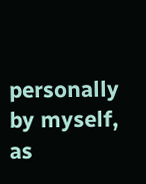personally by myself, as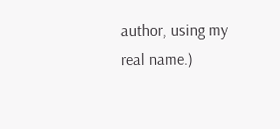author, using my real name.)